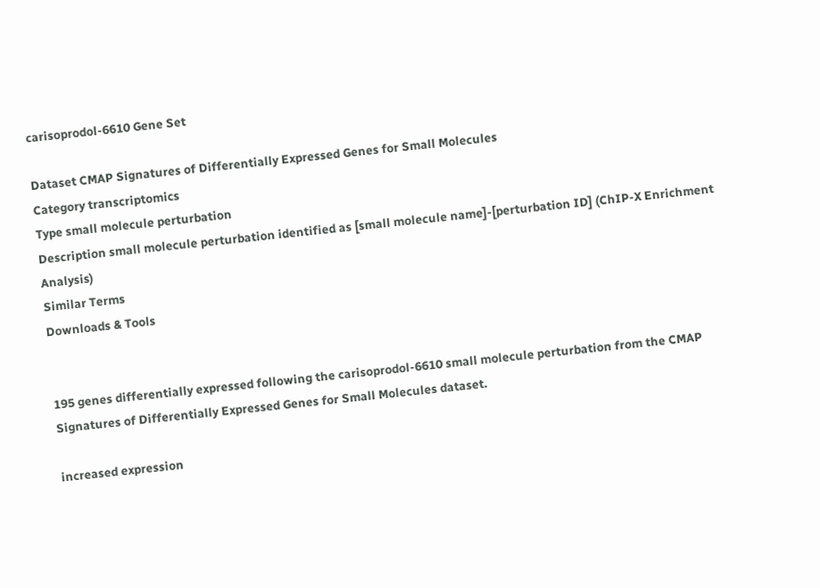carisoprodol-6610 Gene Set

Dataset CMAP Signatures of Differentially Expressed Genes for Small Molecules
Category transcriptomics
Type small molecule perturbation
Description small molecule perturbation identified as [small molecule name]-[perturbation ID] (ChIP-X Enrichment Analysis)
Similar Terms
Downloads & Tools


195 genes differentially expressed following the carisoprodol-6610 small molecule perturbation from the CMAP Signatures of Differentially Expressed Genes for Small Molecules dataset.

increased expression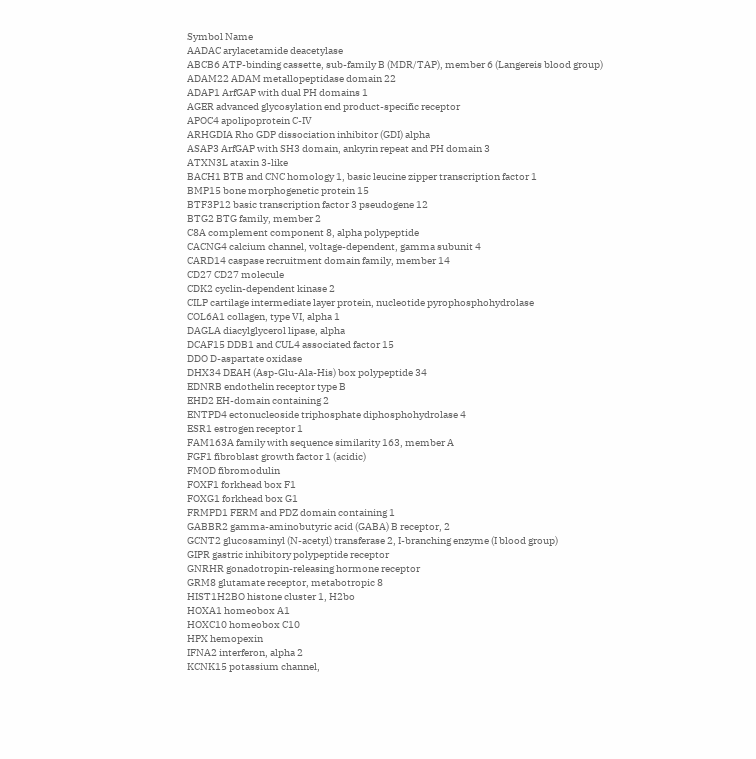Symbol Name
AADAC arylacetamide deacetylase
ABCB6 ATP-binding cassette, sub-family B (MDR/TAP), member 6 (Langereis blood group)
ADAM22 ADAM metallopeptidase domain 22
ADAP1 ArfGAP with dual PH domains 1
AGER advanced glycosylation end product-specific receptor
APOC4 apolipoprotein C-IV
ARHGDIA Rho GDP dissociation inhibitor (GDI) alpha
ASAP3 ArfGAP with SH3 domain, ankyrin repeat and PH domain 3
ATXN3L ataxin 3-like
BACH1 BTB and CNC homology 1, basic leucine zipper transcription factor 1
BMP15 bone morphogenetic protein 15
BTF3P12 basic transcription factor 3 pseudogene 12
BTG2 BTG family, member 2
C8A complement component 8, alpha polypeptide
CACNG4 calcium channel, voltage-dependent, gamma subunit 4
CARD14 caspase recruitment domain family, member 14
CD27 CD27 molecule
CDK2 cyclin-dependent kinase 2
CILP cartilage intermediate layer protein, nucleotide pyrophosphohydrolase
COL6A1 collagen, type VI, alpha 1
DAGLA diacylglycerol lipase, alpha
DCAF15 DDB1 and CUL4 associated factor 15
DDO D-aspartate oxidase
DHX34 DEAH (Asp-Glu-Ala-His) box polypeptide 34
EDNRB endothelin receptor type B
EHD2 EH-domain containing 2
ENTPD4 ectonucleoside triphosphate diphosphohydrolase 4
ESR1 estrogen receptor 1
FAM163A family with sequence similarity 163, member A
FGF1 fibroblast growth factor 1 (acidic)
FMOD fibromodulin
FOXF1 forkhead box F1
FOXG1 forkhead box G1
FRMPD1 FERM and PDZ domain containing 1
GABBR2 gamma-aminobutyric acid (GABA) B receptor, 2
GCNT2 glucosaminyl (N-acetyl) transferase 2, I-branching enzyme (I blood group)
GIPR gastric inhibitory polypeptide receptor
GNRHR gonadotropin-releasing hormone receptor
GRM8 glutamate receptor, metabotropic 8
HIST1H2BO histone cluster 1, H2bo
HOXA1 homeobox A1
HOXC10 homeobox C10
HPX hemopexin
IFNA2 interferon, alpha 2
KCNK15 potassium channel,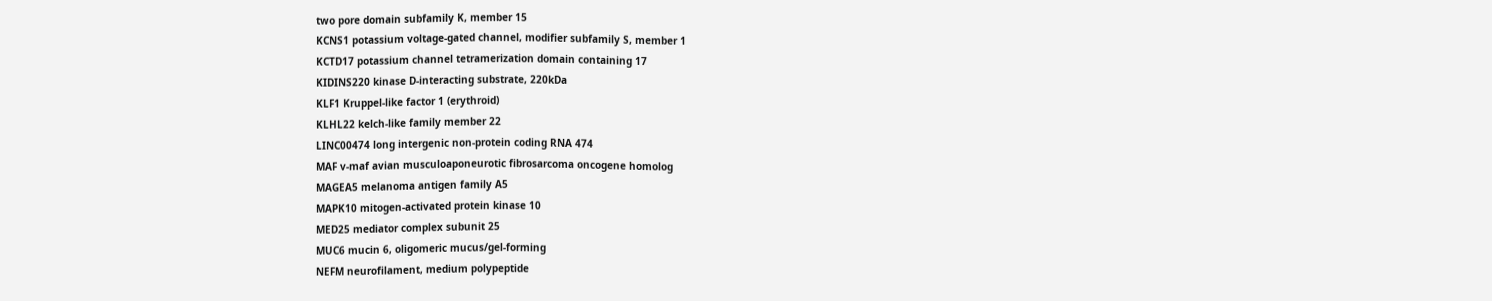two pore domain subfamily K, member 15
KCNS1 potassium voltage-gated channel, modifier subfamily S, member 1
KCTD17 potassium channel tetramerization domain containing 17
KIDINS220 kinase D-interacting substrate, 220kDa
KLF1 Kruppel-like factor 1 (erythroid)
KLHL22 kelch-like family member 22
LINC00474 long intergenic non-protein coding RNA 474
MAF v-maf avian musculoaponeurotic fibrosarcoma oncogene homolog
MAGEA5 melanoma antigen family A5
MAPK10 mitogen-activated protein kinase 10
MED25 mediator complex subunit 25
MUC6 mucin 6, oligomeric mucus/gel-forming
NEFM neurofilament, medium polypeptide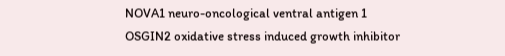NOVA1 neuro-oncological ventral antigen 1
OSGIN2 oxidative stress induced growth inhibitor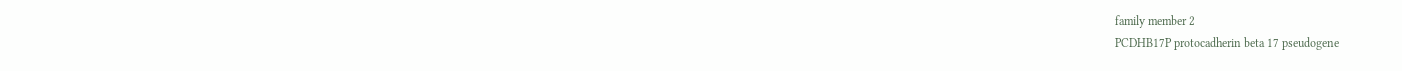family member 2
PCDHB17P protocadherin beta 17 pseudogene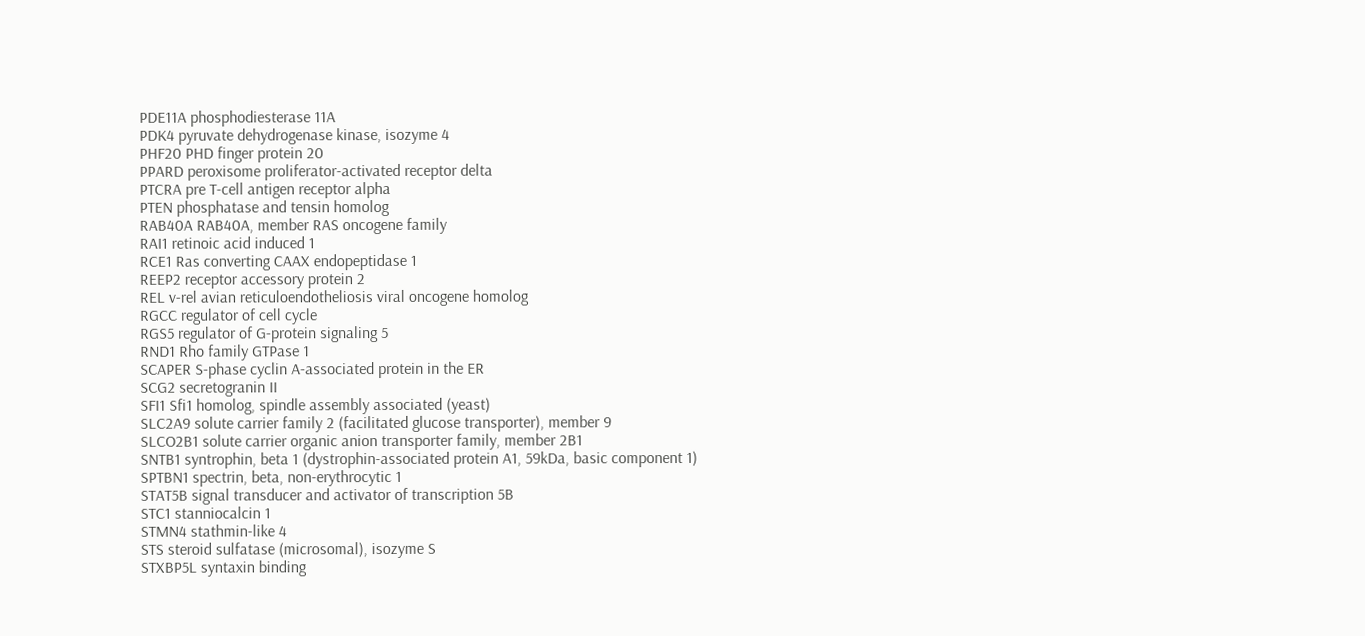PDE11A phosphodiesterase 11A
PDK4 pyruvate dehydrogenase kinase, isozyme 4
PHF20 PHD finger protein 20
PPARD peroxisome proliferator-activated receptor delta
PTCRA pre T-cell antigen receptor alpha
PTEN phosphatase and tensin homolog
RAB40A RAB40A, member RAS oncogene family
RAI1 retinoic acid induced 1
RCE1 Ras converting CAAX endopeptidase 1
REEP2 receptor accessory protein 2
REL v-rel avian reticuloendotheliosis viral oncogene homolog
RGCC regulator of cell cycle
RGS5 regulator of G-protein signaling 5
RND1 Rho family GTPase 1
SCAPER S-phase cyclin A-associated protein in the ER
SCG2 secretogranin II
SFI1 Sfi1 homolog, spindle assembly associated (yeast)
SLC2A9 solute carrier family 2 (facilitated glucose transporter), member 9
SLCO2B1 solute carrier organic anion transporter family, member 2B1
SNTB1 syntrophin, beta 1 (dystrophin-associated protein A1, 59kDa, basic component 1)
SPTBN1 spectrin, beta, non-erythrocytic 1
STAT5B signal transducer and activator of transcription 5B
STC1 stanniocalcin 1
STMN4 stathmin-like 4
STS steroid sulfatase (microsomal), isozyme S
STXBP5L syntaxin binding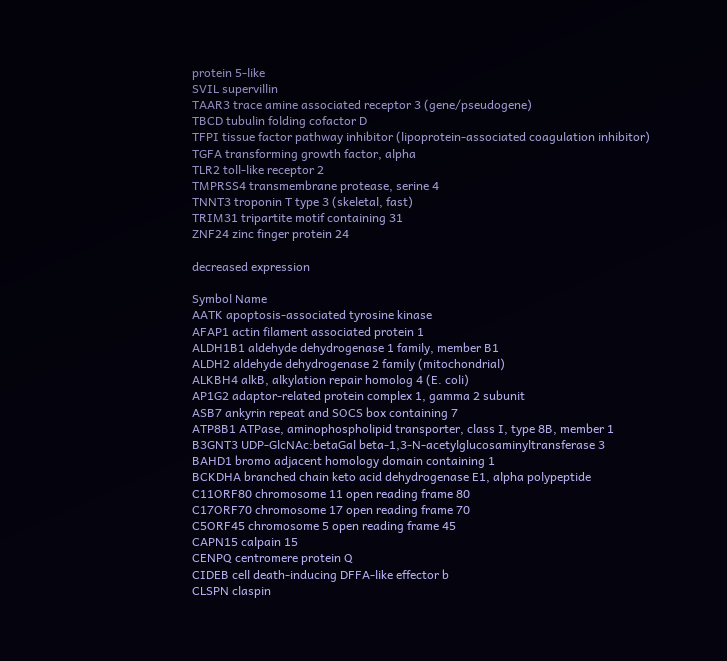protein 5-like
SVIL supervillin
TAAR3 trace amine associated receptor 3 (gene/pseudogene)
TBCD tubulin folding cofactor D
TFPI tissue factor pathway inhibitor (lipoprotein-associated coagulation inhibitor)
TGFA transforming growth factor, alpha
TLR2 toll-like receptor 2
TMPRSS4 transmembrane protease, serine 4
TNNT3 troponin T type 3 (skeletal, fast)
TRIM31 tripartite motif containing 31
ZNF24 zinc finger protein 24

decreased expression

Symbol Name
AATK apoptosis-associated tyrosine kinase
AFAP1 actin filament associated protein 1
ALDH1B1 aldehyde dehydrogenase 1 family, member B1
ALDH2 aldehyde dehydrogenase 2 family (mitochondrial)
ALKBH4 alkB, alkylation repair homolog 4 (E. coli)
AP1G2 adaptor-related protein complex 1, gamma 2 subunit
ASB7 ankyrin repeat and SOCS box containing 7
ATP8B1 ATPase, aminophospholipid transporter, class I, type 8B, member 1
B3GNT3 UDP-GlcNAc:betaGal beta-1,3-N-acetylglucosaminyltransferase 3
BAHD1 bromo adjacent homology domain containing 1
BCKDHA branched chain keto acid dehydrogenase E1, alpha polypeptide
C11ORF80 chromosome 11 open reading frame 80
C17ORF70 chromosome 17 open reading frame 70
C5ORF45 chromosome 5 open reading frame 45
CAPN15 calpain 15
CENPQ centromere protein Q
CIDEB cell death-inducing DFFA-like effector b
CLSPN claspin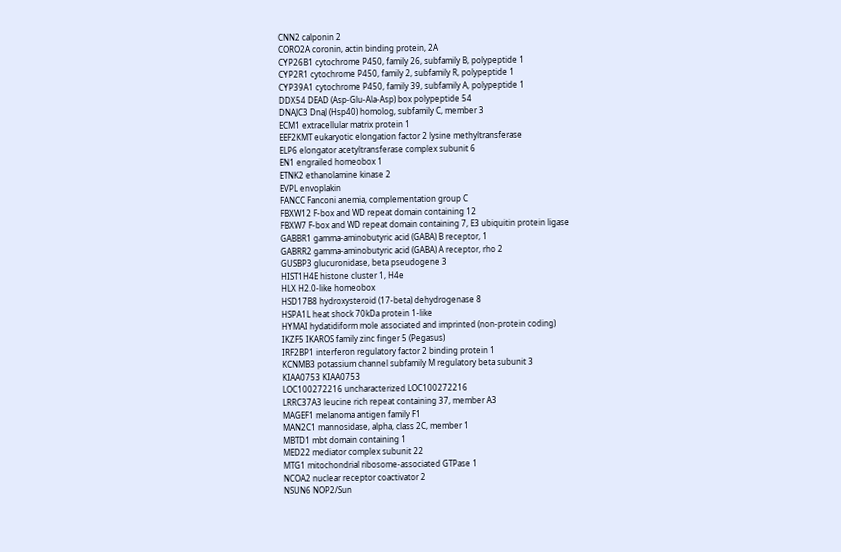CNN2 calponin 2
CORO2A coronin, actin binding protein, 2A
CYP26B1 cytochrome P450, family 26, subfamily B, polypeptide 1
CYP2R1 cytochrome P450, family 2, subfamily R, polypeptide 1
CYP39A1 cytochrome P450, family 39, subfamily A, polypeptide 1
DDX54 DEAD (Asp-Glu-Ala-Asp) box polypeptide 54
DNAJC3 DnaJ (Hsp40) homolog, subfamily C, member 3
ECM1 extracellular matrix protein 1
EEF2KMT eukaryotic elongation factor 2 lysine methyltransferase
ELP6 elongator acetyltransferase complex subunit 6
EN1 engrailed homeobox 1
ETNK2 ethanolamine kinase 2
EVPL envoplakin
FANCC Fanconi anemia, complementation group C
FBXW12 F-box and WD repeat domain containing 12
FBXW7 F-box and WD repeat domain containing 7, E3 ubiquitin protein ligase
GABBR1 gamma-aminobutyric acid (GABA) B receptor, 1
GABRR2 gamma-aminobutyric acid (GABA) A receptor, rho 2
GUSBP3 glucuronidase, beta pseudogene 3
HIST1H4E histone cluster 1, H4e
HLX H2.0-like homeobox
HSD17B8 hydroxysteroid (17-beta) dehydrogenase 8
HSPA1L heat shock 70kDa protein 1-like
HYMAI hydatidiform mole associated and imprinted (non-protein coding)
IKZF5 IKAROS family zinc finger 5 (Pegasus)
IRF2BP1 interferon regulatory factor 2 binding protein 1
KCNMB3 potassium channel subfamily M regulatory beta subunit 3
KIAA0753 KIAA0753
LOC100272216 uncharacterized LOC100272216
LRRC37A3 leucine rich repeat containing 37, member A3
MAGEF1 melanoma antigen family F1
MAN2C1 mannosidase, alpha, class 2C, member 1
MBTD1 mbt domain containing 1
MED22 mediator complex subunit 22
MTG1 mitochondrial ribosome-associated GTPase 1
NCOA2 nuclear receptor coactivator 2
NSUN6 NOP2/Sun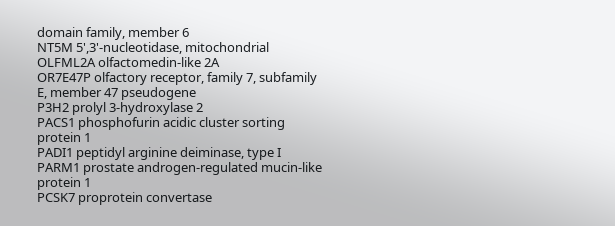domain family, member 6
NT5M 5',3'-nucleotidase, mitochondrial
OLFML2A olfactomedin-like 2A
OR7E47P olfactory receptor, family 7, subfamily E, member 47 pseudogene
P3H2 prolyl 3-hydroxylase 2
PACS1 phosphofurin acidic cluster sorting protein 1
PADI1 peptidyl arginine deiminase, type I
PARM1 prostate androgen-regulated mucin-like protein 1
PCSK7 proprotein convertase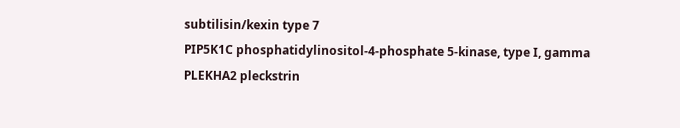subtilisin/kexin type 7
PIP5K1C phosphatidylinositol-4-phosphate 5-kinase, type I, gamma
PLEKHA2 pleckstrin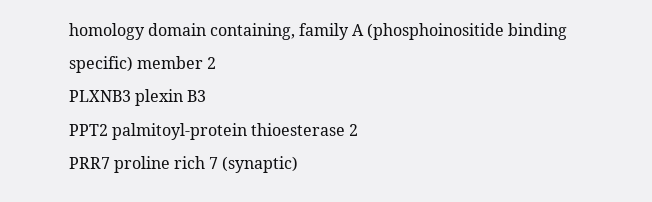homology domain containing, family A (phosphoinositide binding specific) member 2
PLXNB3 plexin B3
PPT2 palmitoyl-protein thioesterase 2
PRR7 proline rich 7 (synaptic)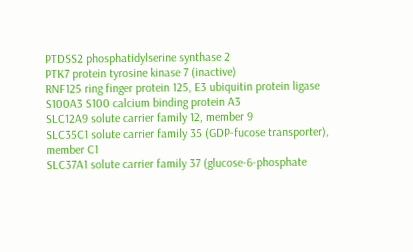PTDSS2 phosphatidylserine synthase 2
PTK7 protein tyrosine kinase 7 (inactive)
RNF125 ring finger protein 125, E3 ubiquitin protein ligase
S100A3 S100 calcium binding protein A3
SLC12A9 solute carrier family 12, member 9
SLC35C1 solute carrier family 35 (GDP-fucose transporter), member C1
SLC37A1 solute carrier family 37 (glucose-6-phosphate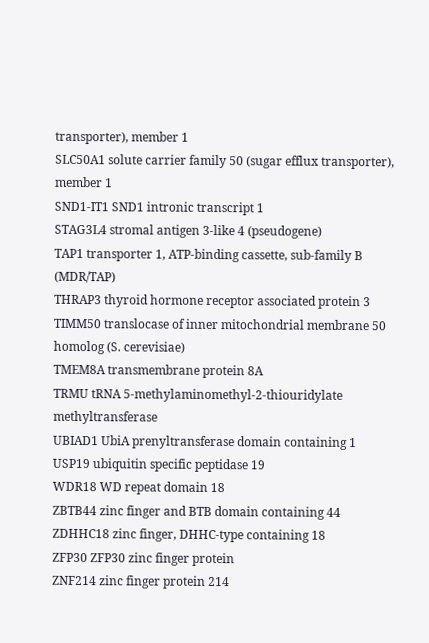transporter), member 1
SLC50A1 solute carrier family 50 (sugar efflux transporter), member 1
SND1-IT1 SND1 intronic transcript 1
STAG3L4 stromal antigen 3-like 4 (pseudogene)
TAP1 transporter 1, ATP-binding cassette, sub-family B (MDR/TAP)
THRAP3 thyroid hormone receptor associated protein 3
TIMM50 translocase of inner mitochondrial membrane 50 homolog (S. cerevisiae)
TMEM8A transmembrane protein 8A
TRMU tRNA 5-methylaminomethyl-2-thiouridylate methyltransferase
UBIAD1 UbiA prenyltransferase domain containing 1
USP19 ubiquitin specific peptidase 19
WDR18 WD repeat domain 18
ZBTB44 zinc finger and BTB domain containing 44
ZDHHC18 zinc finger, DHHC-type containing 18
ZFP30 ZFP30 zinc finger protein
ZNF214 zinc finger protein 214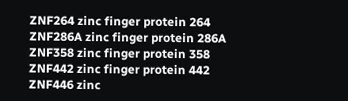ZNF264 zinc finger protein 264
ZNF286A zinc finger protein 286A
ZNF358 zinc finger protein 358
ZNF442 zinc finger protein 442
ZNF446 zinc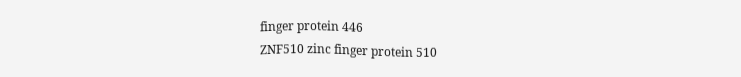finger protein 446
ZNF510 zinc finger protein 510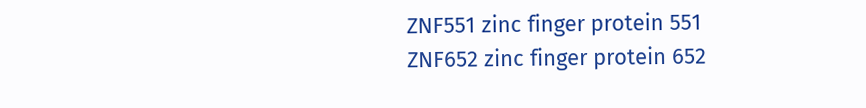ZNF551 zinc finger protein 551
ZNF652 zinc finger protein 652